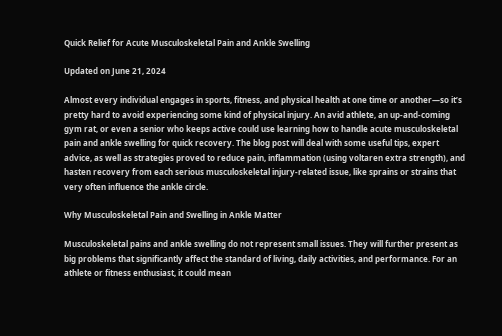Quick Relief for Acute Musculoskeletal Pain and Ankle Swelling

Updated on June 21, 2024

Almost every individual engages in sports, fitness, and physical health at one time or another—so it’s pretty hard to avoid experiencing some kind of physical injury. An avid athlete, an up-and-coming gym rat, or even a senior who keeps active could use learning how to handle acute musculoskeletal pain and ankle swelling for quick recovery. The blog post will deal with some useful tips, expert advice, as well as strategies proved to reduce pain, inflammation (using voltaren extra strength), and hasten recovery from each serious musculoskeletal injury-related issue, like sprains or strains that very often influence the ankle circle.

Why Musculoskeletal Pain and Swelling in Ankle Matter

Musculoskeletal pains and ankle swelling do not represent small issues. They will further present as big problems that significantly affect the standard of living, daily activities, and performance. For an athlete or fitness enthusiast, it could mean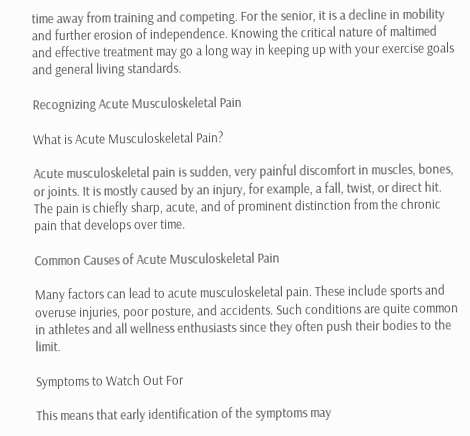time away from training and competing. For the senior, it is a decline in mobility and further erosion of independence. Knowing the critical nature of maltimed and effective treatment may go a long way in keeping up with your exercise goals and general living standards.

Recognizing Acute Musculoskeletal Pain

What is Acute Musculoskeletal Pain?

Acute musculoskeletal pain is sudden, very painful discomfort in muscles, bones, or joints. It is mostly caused by an injury, for example, a fall, twist, or direct hit. The pain is chiefly sharp, acute, and of prominent distinction from the chronic pain that develops over time.

Common Causes of Acute Musculoskeletal Pain

Many factors can lead to acute musculoskeletal pain. These include sports and overuse injuries, poor posture, and accidents. Such conditions are quite common in athletes and all wellness enthusiasts since they often push their bodies to the limit.

Symptoms to Watch Out For

This means that early identification of the symptoms may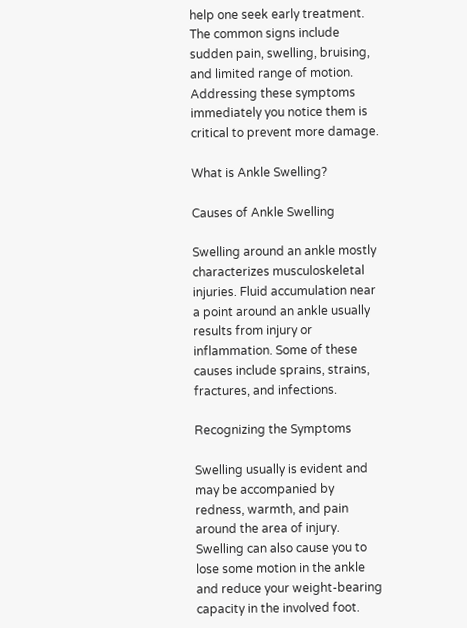help one seek early treatment. The common signs include sudden pain, swelling, bruising, and limited range of motion. Addressing these symptoms immediately you notice them is critical to prevent more damage.

What is Ankle Swelling?

Causes of Ankle Swelling

Swelling around an ankle mostly characterizes musculoskeletal injuries. Fluid accumulation near a point around an ankle usually results from injury or inflammation. Some of these causes include sprains, strains, fractures, and infections.

Recognizing the Symptoms

Swelling usually is evident and may be accompanied by redness, warmth, and pain around the area of injury. Swelling can also cause you to lose some motion in the ankle and reduce your weight-bearing capacity in the involved foot.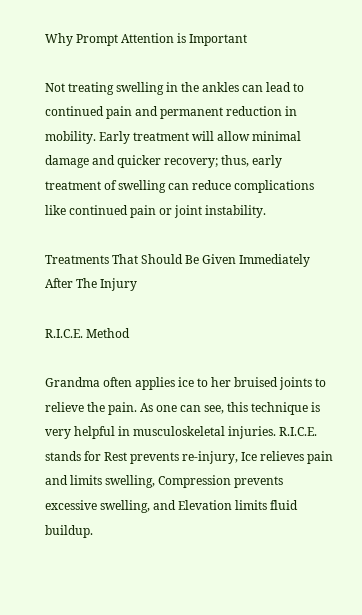Why Prompt Attention is Important

Not treating swelling in the ankles can lead to continued pain and permanent reduction in mobility. Early treatment will allow minimal damage and quicker recovery; thus, early treatment of swelling can reduce complications like continued pain or joint instability.

Treatments That Should Be Given Immediately After The Injury

R.I.C.E. Method

Grandma often applies ice to her bruised joints to relieve the pain. As one can see, this technique is very helpful in musculoskeletal injuries. R.I.C.E. stands for Rest prevents re-injury, Ice relieves pain and limits swelling, Compression prevents excessive swelling, and Elevation limits fluid buildup.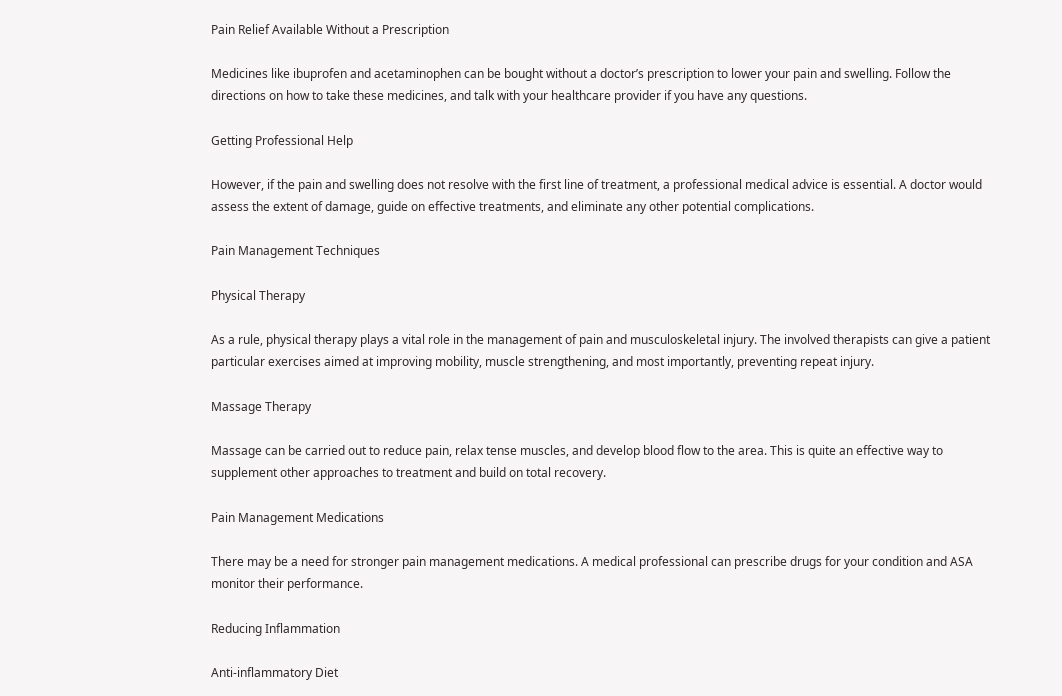Pain Relief Available Without a Prescription

Medicines like ibuprofen and acetaminophen can be bought without a doctor’s prescription to lower your pain and swelling. Follow the directions on how to take these medicines, and talk with your healthcare provider if you have any questions.

Getting Professional Help

However, if the pain and swelling does not resolve with the first line of treatment, a professional medical advice is essential. A doctor would assess the extent of damage, guide on effective treatments, and eliminate any other potential complications.

Pain Management Techniques

Physical Therapy

As a rule, physical therapy plays a vital role in the management of pain and musculoskeletal injury. The involved therapists can give a patient particular exercises aimed at improving mobility, muscle strengthening, and most importantly, preventing repeat injury.

Massage Therapy

Massage can be carried out to reduce pain, relax tense muscles, and develop blood flow to the area. This is quite an effective way to supplement other approaches to treatment and build on total recovery.

Pain Management Medications

There may be a need for stronger pain management medications. A medical professional can prescribe drugs for your condition and ASA monitor their performance.

Reducing Inflammation

Anti-inflammatory Diet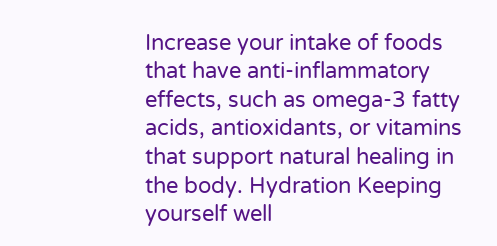Increase your intake of foods that have anti-inflammatory effects, such as omega-3 fatty acids, antioxidants, or vitamins that support natural healing in the body. Hydration Keeping yourself well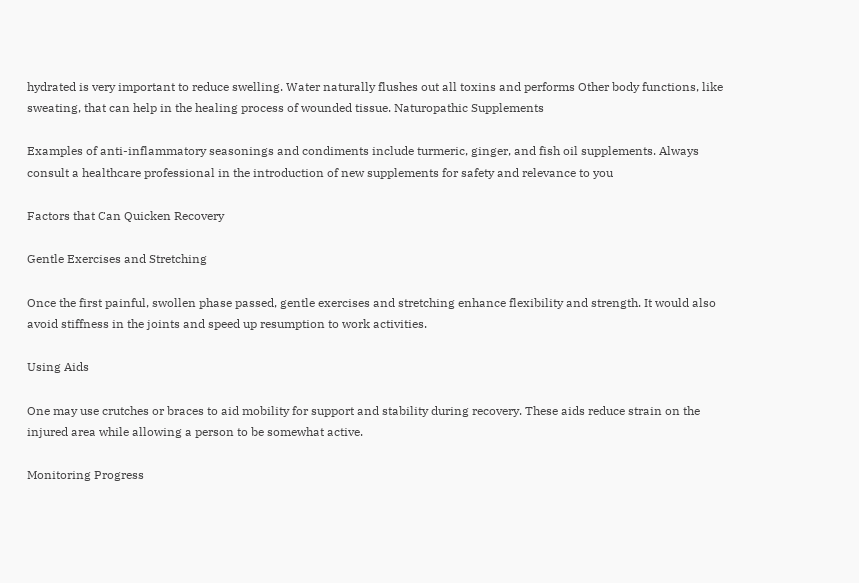hydrated is very important to reduce swelling. Water naturally flushes out all toxins and performs Other body functions, like sweating, that can help in the healing process of wounded tissue. Naturopathic Supplements

Examples of anti-inflammatory seasonings and condiments include turmeric, ginger, and fish oil supplements. Always consult a healthcare professional in the introduction of new supplements for safety and relevance to you

Factors that Can Quicken Recovery

Gentle Exercises and Stretching

Once the first painful, swollen phase passed, gentle exercises and stretching enhance flexibility and strength. It would also avoid stiffness in the joints and speed up resumption to work activities.

Using Aids

One may use crutches or braces to aid mobility for support and stability during recovery. These aids reduce strain on the injured area while allowing a person to be somewhat active.

Monitoring Progress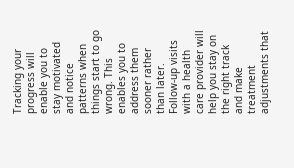Tracking your progress will enable you to stay motivated and notice patterns when things start to go wrong. This enables you to address them sooner rather than later. Follow-up visits with a health care provider will help you stay on the right track and make treatment adjustments that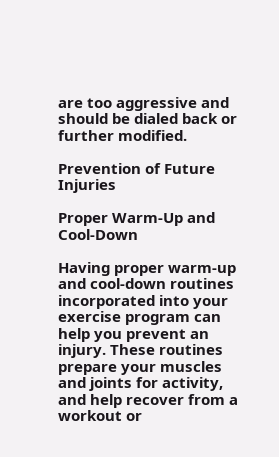are too aggressive and should be dialed back or further modified.

Prevention of Future Injuries

Proper Warm-Up and Cool-Down

Having proper warm-up and cool-down routines incorporated into your exercise program can help you prevent an injury. These routines prepare your muscles and joints for activity, and help recover from a workout or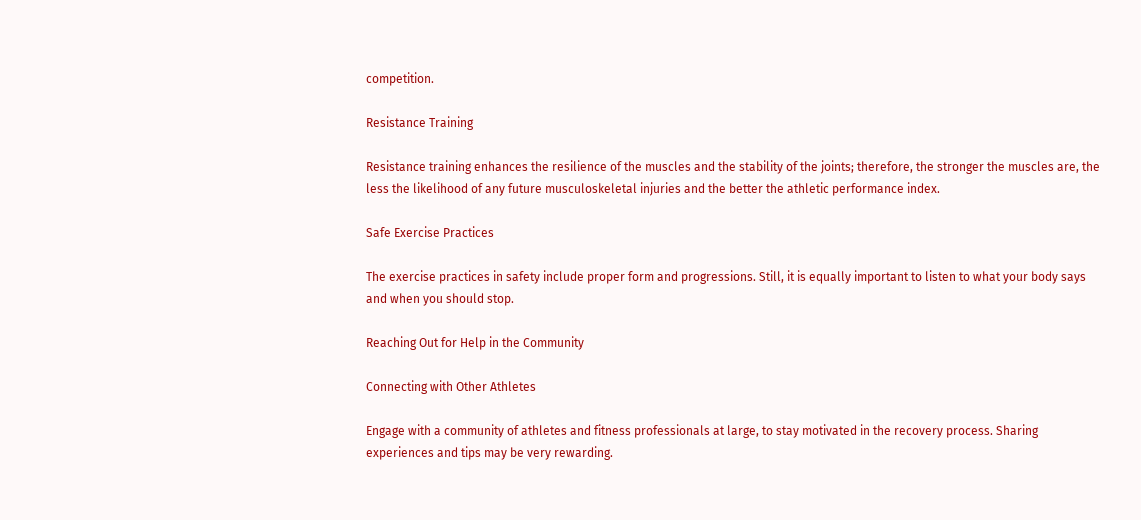competition.

Resistance Training

Resistance training enhances the resilience of the muscles and the stability of the joints; therefore, the stronger the muscles are, the less the likelihood of any future musculoskeletal injuries and the better the athletic performance index.

Safe Exercise Practices

The exercise practices in safety include proper form and progressions. Still, it is equally important to listen to what your body says and when you should stop.

Reaching Out for Help in the Community

Connecting with Other Athletes

Engage with a community of athletes and fitness professionals at large, to stay motivated in the recovery process. Sharing experiences and tips may be very rewarding.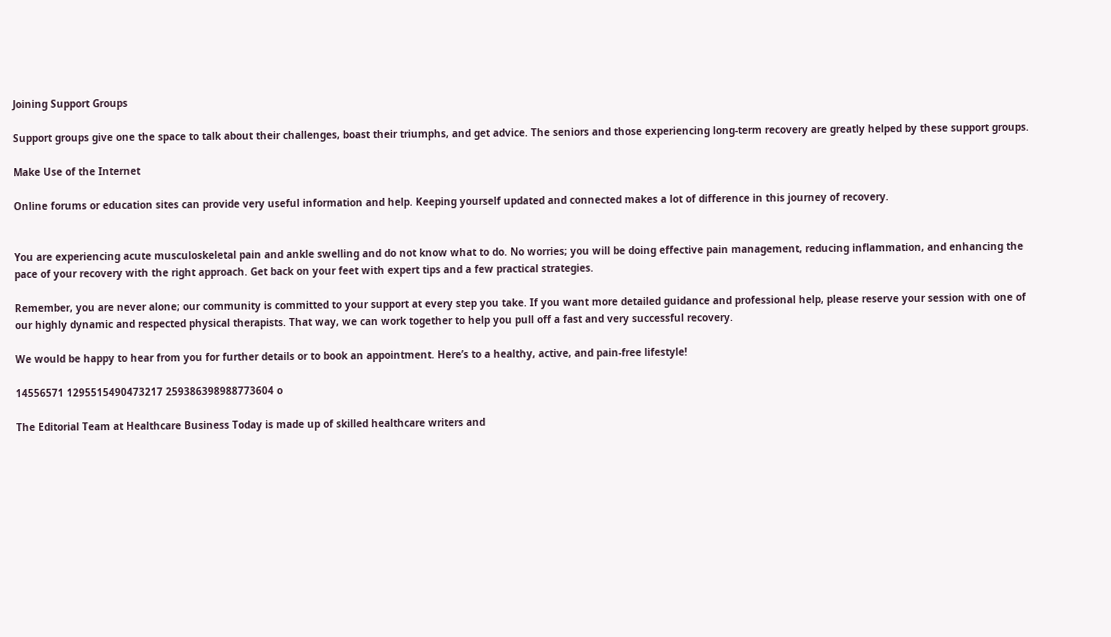Joining Support Groups

Support groups give one the space to talk about their challenges, boast their triumphs, and get advice. The seniors and those experiencing long-term recovery are greatly helped by these support groups.

Make Use of the Internet

Online forums or education sites can provide very useful information and help. Keeping yourself updated and connected makes a lot of difference in this journey of recovery.


You are experiencing acute musculoskeletal pain and ankle swelling and do not know what to do. No worries; you will be doing effective pain management, reducing inflammation, and enhancing the pace of your recovery with the right approach. Get back on your feet with expert tips and a few practical strategies.

Remember, you are never alone; our community is committed to your support at every step you take. If you want more detailed guidance and professional help, please reserve your session with one of our highly dynamic and respected physical therapists. That way, we can work together to help you pull off a fast and very successful recovery.

We would be happy to hear from you for further details or to book an appointment. Here’s to a healthy, active, and pain-free lifestyle!

14556571 1295515490473217 259386398988773604 o

The Editorial Team at Healthcare Business Today is made up of skilled healthcare writers and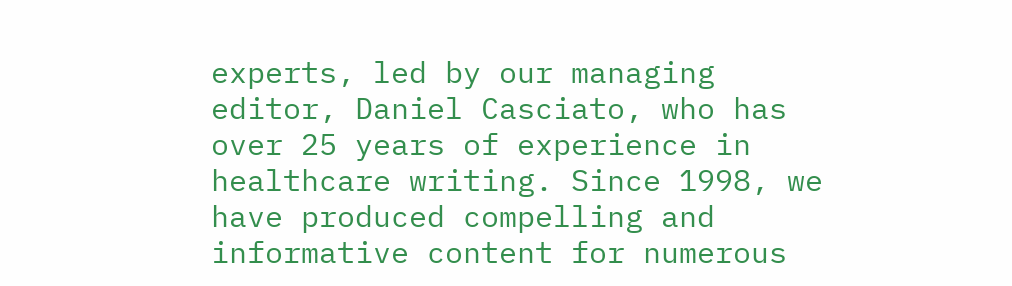experts, led by our managing editor, Daniel Casciato, who has over 25 years of experience in healthcare writing. Since 1998, we have produced compelling and informative content for numerous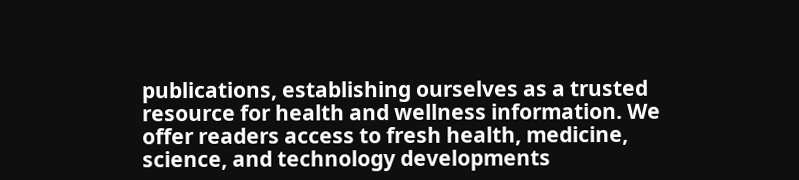publications, establishing ourselves as a trusted resource for health and wellness information. We offer readers access to fresh health, medicine, science, and technology developments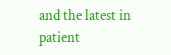and the latest in patient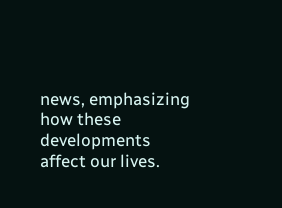news, emphasizing how these developments affect our lives.